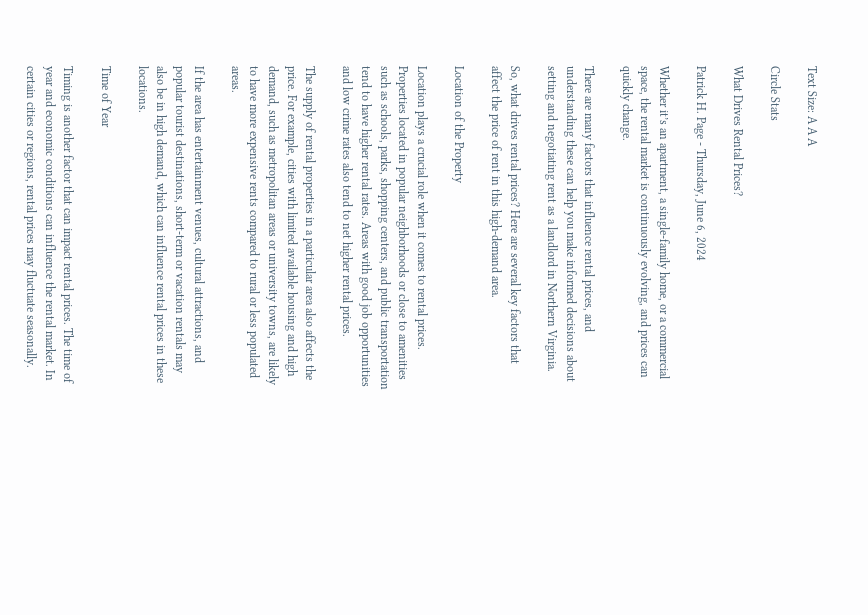Text Size: A A A

Circle Stats

What Drives Rental Prices?

Patrick H. Page - Thursday, June 6, 2024

Whether it’s an apartment, a single-family home, or a commercial space, the rental market is continuously evolving, and prices can quickly change.

There are many factors that influence rental prices, and understanding these can help you make informed decisions about setting and negotiating rent as a landlord in Northern Virginia.

So, what drives rental prices? Here are several key factors that affect the price of rent in this high-demand area.

Location of the Property

Location plays a crucial role when it comes to rental prices. Properties located in popular neighborhoods or close to amenities such as schools, parks, shopping centers, and public transportation tend to have higher rental rates. Areas with good job opportunities and low crime rates also tend to net higher rental prices.

The supply of rental properties in a particular area also affects the price. For example, cities with limited available housing and high demand, such as metropolitan areas or university towns, are likely to have more expensive rents compared to rural or less populated areas.

If the area has entertainment venues, cultural attractions, and popular tourist destinations, short-term or vacation rentals may also be in high demand, which can influence rental prices in these locations.

Time of Year

Timing is another factor that can impact rental prices. The time of year and economic conditions can influence the rental market. In certain cities or regions, rental prices may fluctuate seasonally.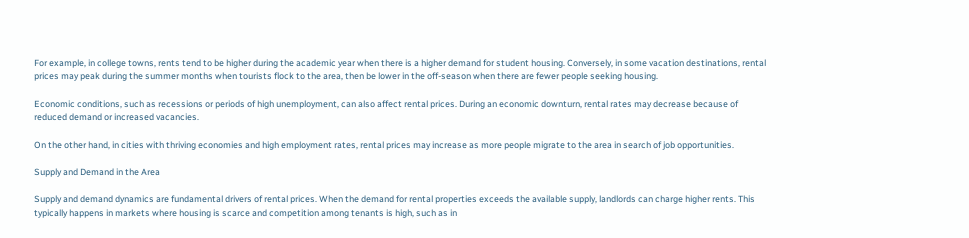For example, in college towns, rents tend to be higher during the academic year when there is a higher demand for student housing. Conversely, in some vacation destinations, rental prices may peak during the summer months when tourists flock to the area, then be lower in the off-season when there are fewer people seeking housing.

Economic conditions, such as recessions or periods of high unemployment, can also affect rental prices. During an economic downturn, rental rates may decrease because of reduced demand or increased vacancies.

On the other hand, in cities with thriving economies and high employment rates, rental prices may increase as more people migrate to the area in search of job opportunities.

Supply and Demand in the Area

Supply and demand dynamics are fundamental drivers of rental prices. When the demand for rental properties exceeds the available supply, landlords can charge higher rents. This typically happens in markets where housing is scarce and competition among tenants is high, such as in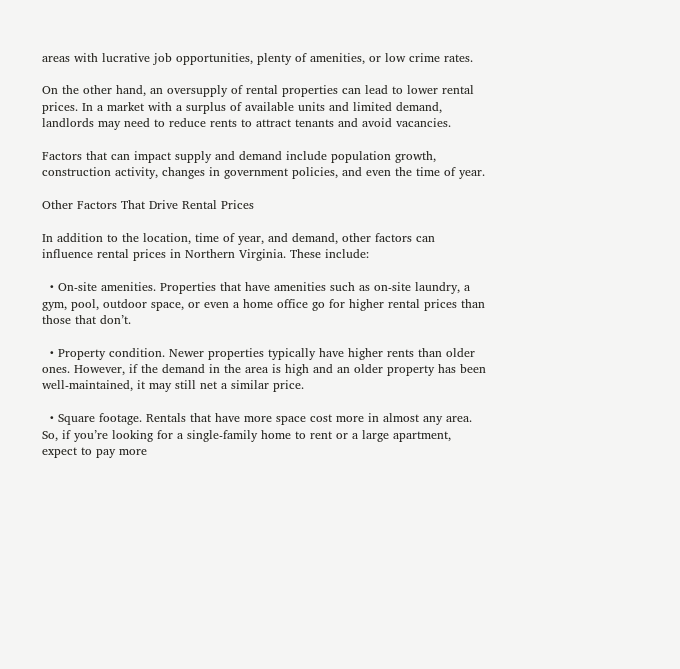areas with lucrative job opportunities, plenty of amenities, or low crime rates.

On the other hand, an oversupply of rental properties can lead to lower rental prices. In a market with a surplus of available units and limited demand, landlords may need to reduce rents to attract tenants and avoid vacancies.

Factors that can impact supply and demand include population growth, construction activity, changes in government policies, and even the time of year.

Other Factors That Drive Rental Prices

In addition to the location, time of year, and demand, other factors can influence rental prices in Northern Virginia. These include:

  • On-site amenities. Properties that have amenities such as on-site laundry, a gym, pool, outdoor space, or even a home office go for higher rental prices than those that don’t.

  • Property condition. Newer properties typically have higher rents than older ones. However, if the demand in the area is high and an older property has been well-maintained, it may still net a similar price.

  • Square footage. Rentals that have more space cost more in almost any area. So, if you’re looking for a single-family home to rent or a large apartment, expect to pay more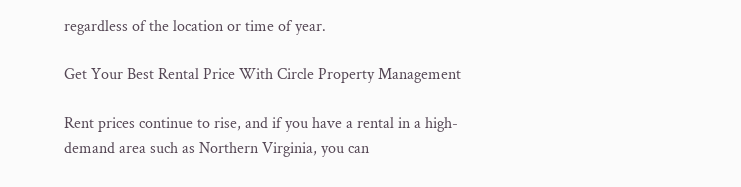regardless of the location or time of year.

Get Your Best Rental Price With Circle Property Management

Rent prices continue to rise, and if you have a rental in a high-demand area such as Northern Virginia, you can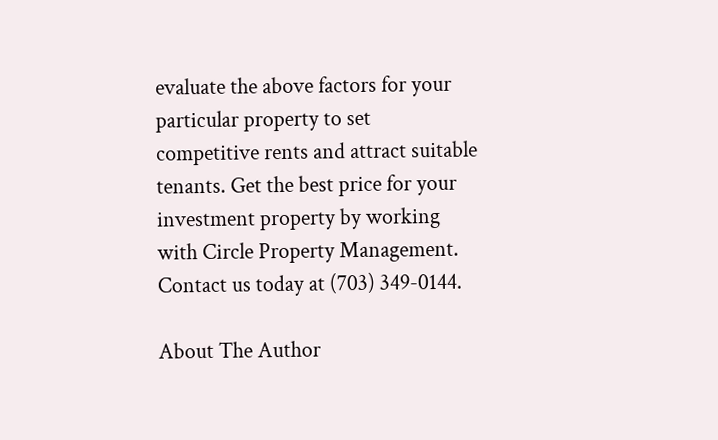evaluate the above factors for your particular property to set competitive rents and attract suitable tenants. Get the best price for your investment property by working with Circle Property Management. Contact us today at (703) 349-0144.

About The Author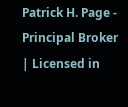Patrick H. Page - Principal Broker | Licensed in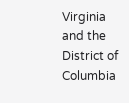Virginia and the District of Columbia